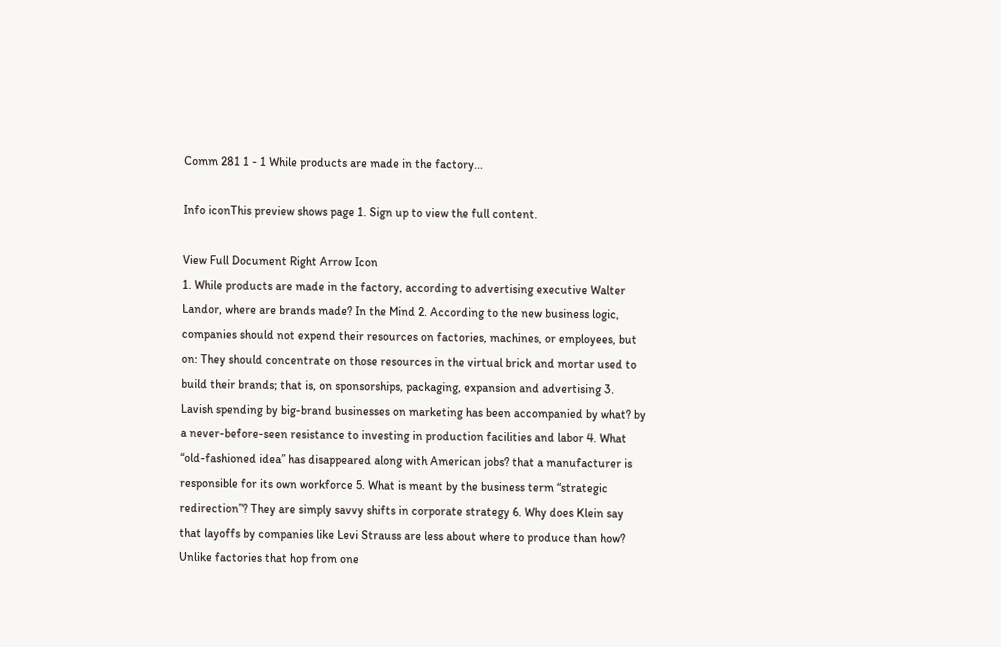Comm 281 1 - 1 While products are made in the factory...

Info iconThis preview shows page 1. Sign up to view the full content.

View Full Document Right Arrow Icon
1. While products are made in the factory, according to advertising executive Walter Landor, where are brands made? In the Mind 2. According to the new business logic, companies should not expend their resources on factories, machines, or employees, but on: They should concentrate on those resources in the virtual brick and mortar used to build their brands; that is, on sponsorships, packaging, expansion and advertising 3. Lavish spending by big-brand businesses on marketing has been accompanied by what? by a never-before-seen resistance to investing in production facilities and labor 4. What “old-fashioned idea” has disappeared along with American jobs? that a manufacturer is responsible for its own workforce 5. What is meant by the business term “strategic redirection”? They are simply savvy shifts in corporate strategy 6. Why does Klein say that layoffs by companies like Levi Strauss are less about where to produce than how? Unlike factories that hop from one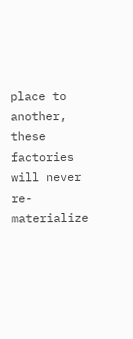place to another, these factories will never re-materialize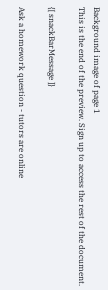Background image of page 1
This is the end of the preview. Sign up to access the rest of the document.

{[ snackBarMessage ]}

Ask a homework question - tutors are online